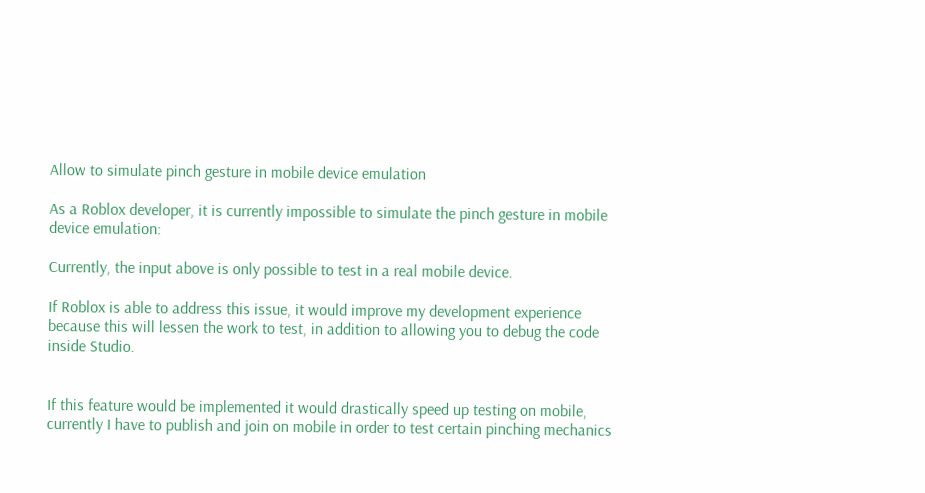Allow to simulate pinch gesture in mobile device emulation

As a Roblox developer, it is currently impossible to simulate the pinch gesture in mobile device emulation:

Currently, the input above is only possible to test in a real mobile device.

If Roblox is able to address this issue, it would improve my development experience because this will lessen the work to test, in addition to allowing you to debug the code inside Studio.


If this feature would be implemented it would drastically speed up testing on mobile, currently I have to publish and join on mobile in order to test certain pinching mechanics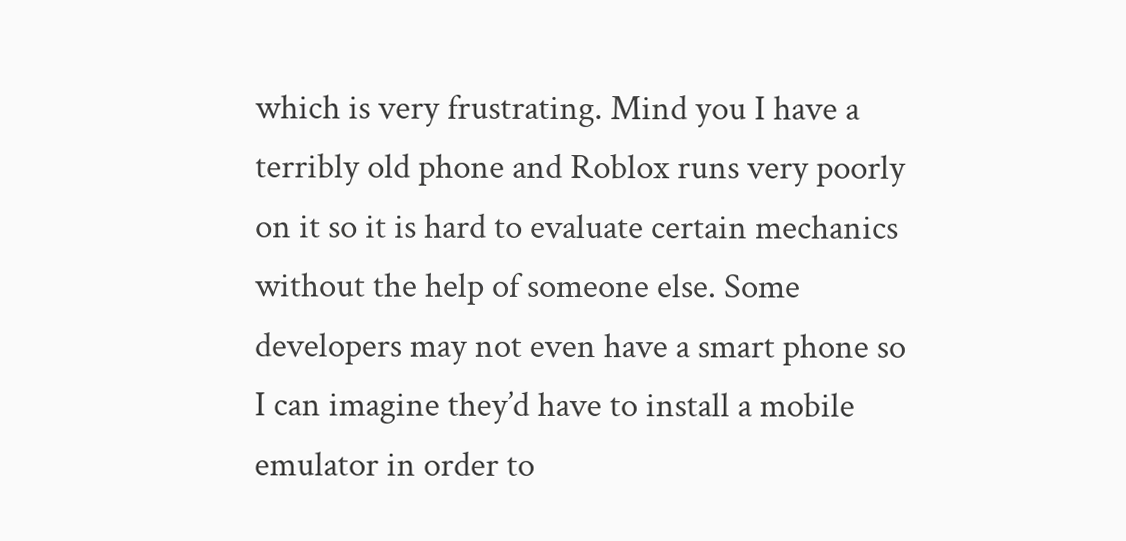which is very frustrating. Mind you I have a terribly old phone and Roblox runs very poorly on it so it is hard to evaluate certain mechanics without the help of someone else. Some developers may not even have a smart phone so I can imagine they’d have to install a mobile emulator in order to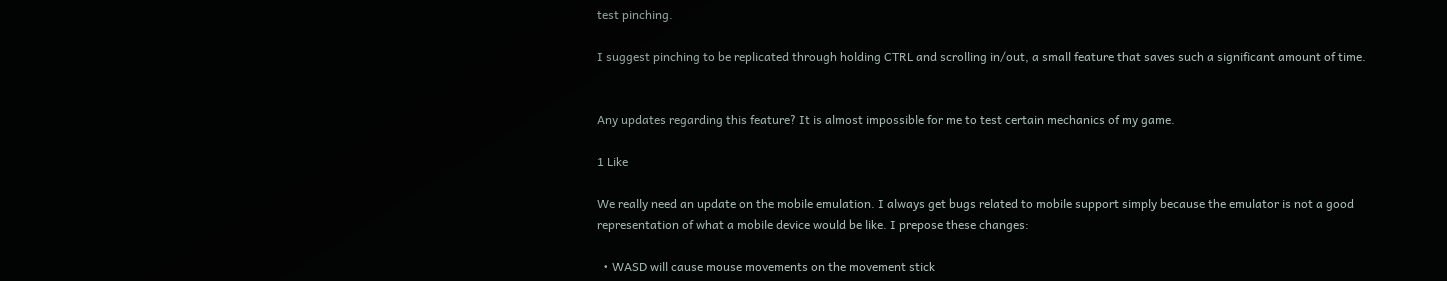test pinching.

I suggest pinching to be replicated through holding CTRL and scrolling in/out, a small feature that saves such a significant amount of time.


Any updates regarding this feature? It is almost impossible for me to test certain mechanics of my game.

1 Like

We really need an update on the mobile emulation. I always get bugs related to mobile support simply because the emulator is not a good representation of what a mobile device would be like. I prepose these changes:

  • WASD will cause mouse movements on the movement stick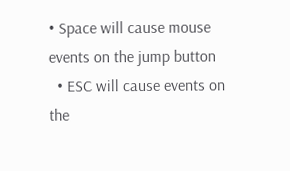• Space will cause mouse events on the jump button
  • ESC will cause events on the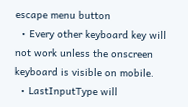escape menu button
  • Every other keyboard key will not work unless the onscreen keyboard is visible on mobile.
  • LastInputType will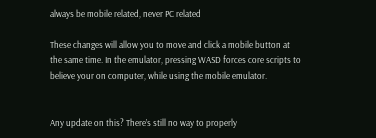always be mobile related, never PC related

These changes will allow you to move and click a mobile button at the same time. In the emulator, pressing WASD forces core scripts to believe your on computer, while using the mobile emulator.


Any update on this? There’s still no way to properly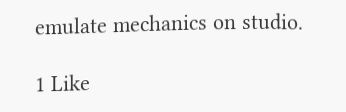emulate mechanics on studio.

1 Like